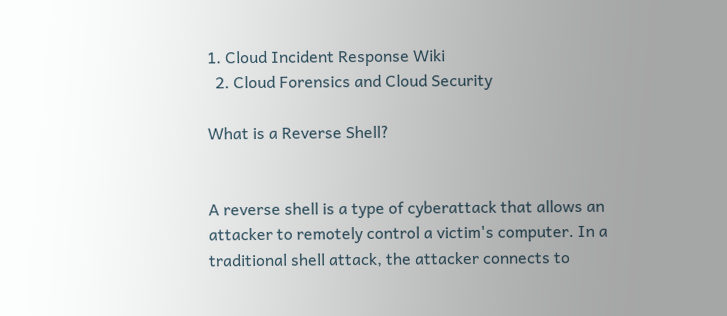1. Cloud Incident Response Wiki
  2. Cloud Forensics and Cloud Security

What is a Reverse Shell?


A reverse shell is a type of cyberattack that allows an attacker to remotely control a victim's computer. In a traditional shell attack, the attacker connects to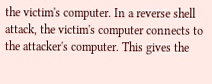the victim's computer. In a reverse shell attack, the victim's computer connects to the attacker's computer. This gives the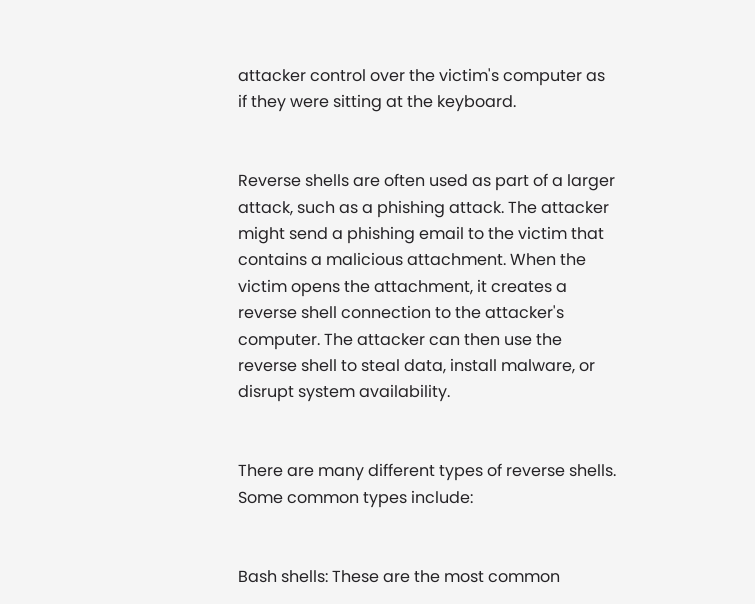attacker control over the victim's computer as if they were sitting at the keyboard.


Reverse shells are often used as part of a larger attack, such as a phishing attack. The attacker might send a phishing email to the victim that contains a malicious attachment. When the victim opens the attachment, it creates a reverse shell connection to the attacker's computer. The attacker can then use the reverse shell to steal data, install malware, or disrupt system availability.


There are many different types of reverse shells. Some common types include:


Bash shells: These are the most common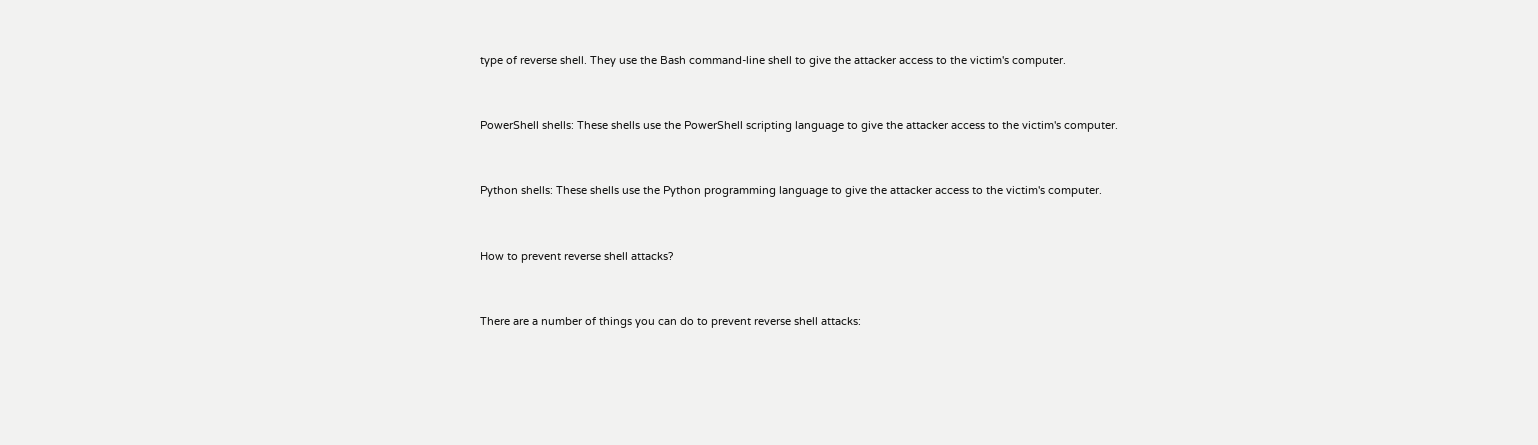type of reverse shell. They use the Bash command-line shell to give the attacker access to the victim's computer.


PowerShell shells: These shells use the PowerShell scripting language to give the attacker access to the victim's computer.


Python shells: These shells use the Python programming language to give the attacker access to the victim's computer.


How to prevent reverse shell attacks?


There are a number of things you can do to prevent reverse shell attacks: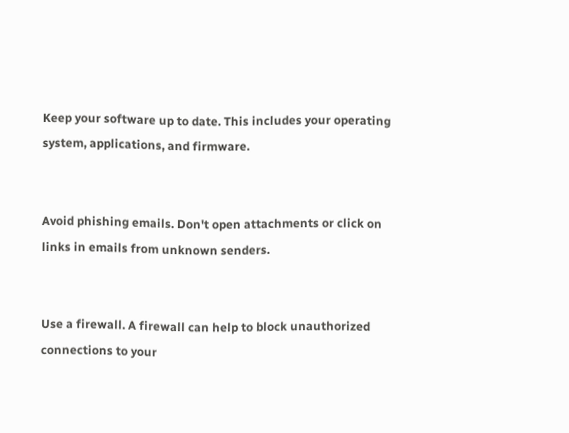Keep your software up to date. This includes your operating system, applications, and firmware.


Avoid phishing emails. Don't open attachments or click on links in emails from unknown senders.


Use a firewall. A firewall can help to block unauthorized connections to your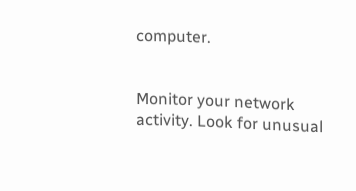computer.


Monitor your network activity. Look for unusual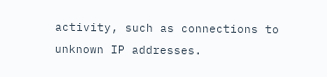activity, such as connections to unknown IP addresses.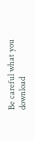Be careful what you download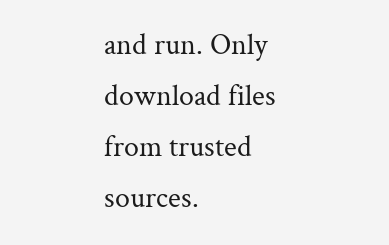and run. Only download files from trusted sources.